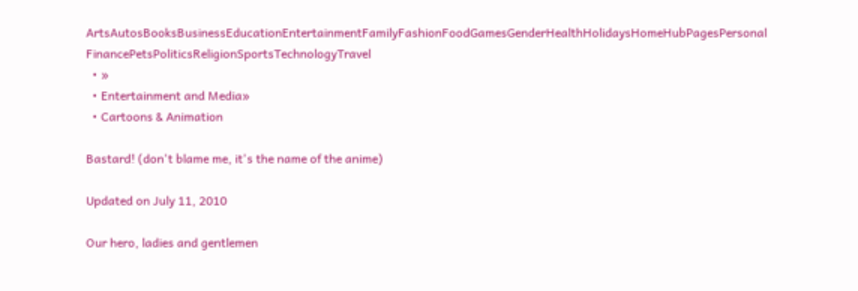ArtsAutosBooksBusinessEducationEntertainmentFamilyFashionFoodGamesGenderHealthHolidaysHomeHubPagesPersonal FinancePetsPoliticsReligionSportsTechnologyTravel
  • »
  • Entertainment and Media»
  • Cartoons & Animation

Bastard! (don't blame me, it's the name of the anime)

Updated on July 11, 2010

Our hero, ladies and gentlemen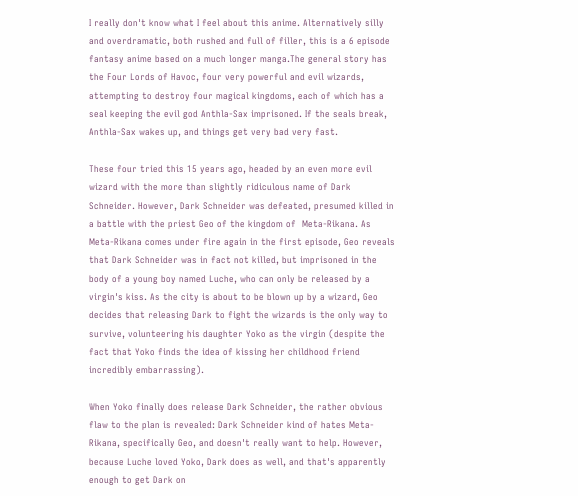I really don't know what I feel about this anime. Alternatively silly and overdramatic, both rushed and full of filler, this is a 6 episode fantasy anime based on a much longer manga.The general story has the Four Lords of Havoc, four very powerful and evil wizards, attempting to destroy four magical kingdoms, each of which has a seal keeping the evil god Anthla-Sax imprisoned. If the seals break, Anthla-Sax wakes up, and things get very bad very fast.

These four tried this 15 years ago, headed by an even more evil wizard with the more than slightly ridiculous name of Dark Schneider. However, Dark Schneider was defeated, presumed killed in a battle with the priest Geo of the kingdom of  Meta-Rikana. As Meta-Rikana comes under fire again in the first episode, Geo reveals that Dark Schneider was in fact not killed, but imprisoned in the body of a young boy named Luche, who can only be released by a virgin's kiss. As the city is about to be blown up by a wizard, Geo decides that releasing Dark to fight the wizards is the only way to survive, volunteering his daughter Yoko as the virgin (despite the fact that Yoko finds the idea of kissing her childhood friend incredibly embarrassing).

When Yoko finally does release Dark Schneider, the rather obvious flaw to the plan is revealed: Dark Schneider kind of hates Meta-Rikana, specifically Geo, and doesn't really want to help. However, because Luche loved Yoko, Dark does as well, and that's apparently enough to get Dark on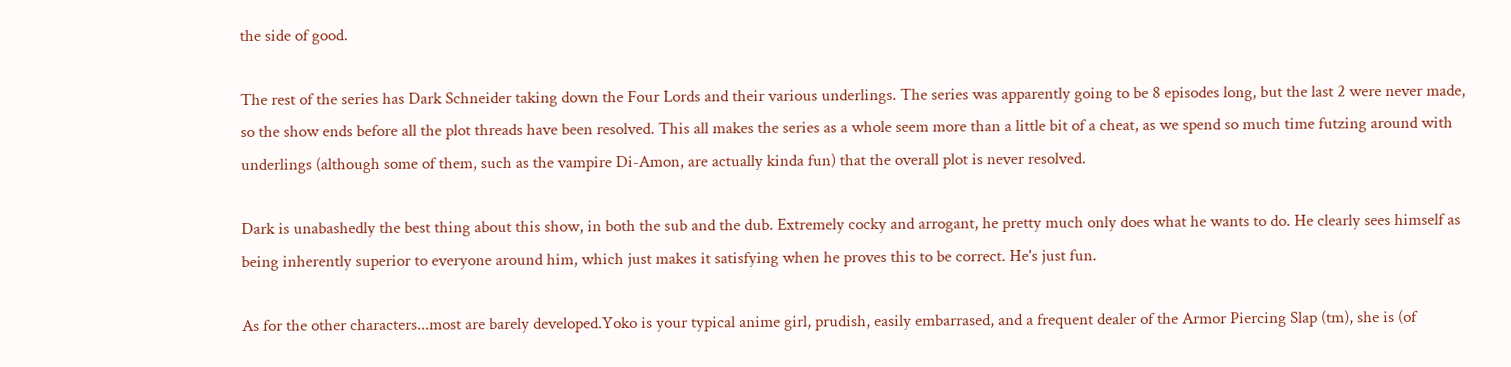the side of good.

The rest of the series has Dark Schneider taking down the Four Lords and their various underlings. The series was apparently going to be 8 episodes long, but the last 2 were never made, so the show ends before all the plot threads have been resolved. This all makes the series as a whole seem more than a little bit of a cheat, as we spend so much time futzing around with underlings (although some of them, such as the vampire Di-Amon, are actually kinda fun) that the overall plot is never resolved.

Dark is unabashedly the best thing about this show, in both the sub and the dub. Extremely cocky and arrogant, he pretty much only does what he wants to do. He clearly sees himself as being inherently superior to everyone around him, which just makes it satisfying when he proves this to be correct. He's just fun.

As for the other characters...most are barely developed.Yoko is your typical anime girl, prudish, easily embarrased, and a frequent dealer of the Armor Piercing Slap (tm), she is (of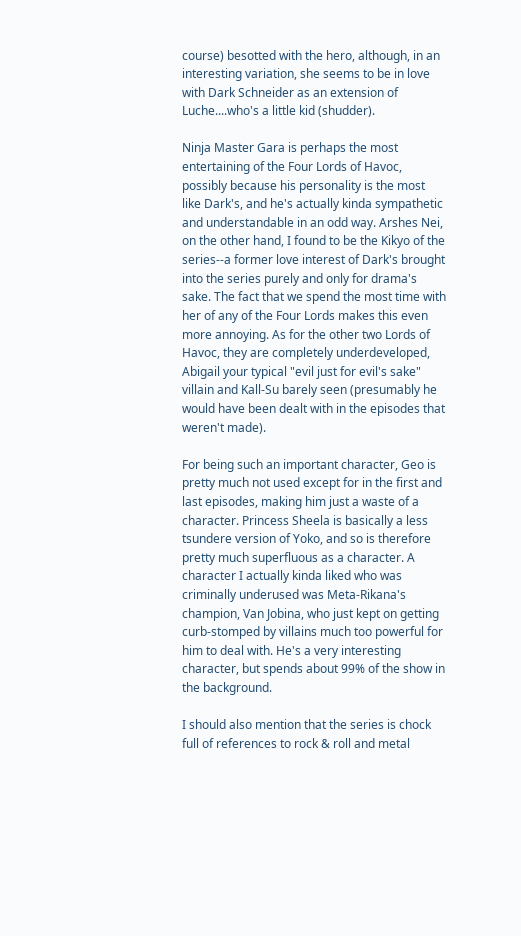course) besotted with the hero, although, in an interesting variation, she seems to be in love with Dark Schneider as an extension of Luche....who's a little kid (shudder).

Ninja Master Gara is perhaps the most entertaining of the Four Lords of Havoc, possibly because his personality is the most like Dark's, and he's actually kinda sympathetic and understandable in an odd way. Arshes Nei, on the other hand, I found to be the Kikyo of the series--a former love interest of Dark's brought into the series purely and only for drama's sake. The fact that we spend the most time with her of any of the Four Lords makes this even more annoying. As for the other two Lords of Havoc, they are completely underdeveloped, Abigail your typical "evil just for evil's sake" villain and Kall-Su barely seen (presumably he would have been dealt with in the episodes that weren't made).

For being such an important character, Geo is pretty much not used except for in the first and last episodes, making him just a waste of a character. Princess Sheela is basically a less tsundere version of Yoko, and so is therefore pretty much superfluous as a character. A character I actually kinda liked who was criminally underused was Meta-Rikana's champion, Van Jobina, who just kept on getting curb-stomped by villains much too powerful for him to deal with. He's a very interesting character, but spends about 99% of the show in the background.

I should also mention that the series is chock full of references to rock & roll and metal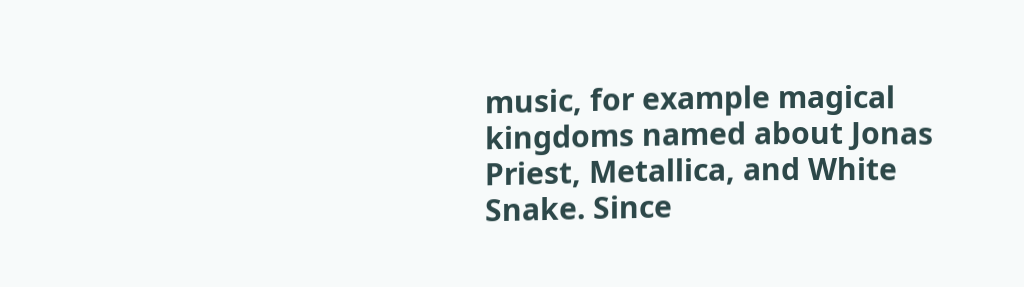music, for example magical kingdoms named about Jonas Priest, Metallica, and White Snake. Since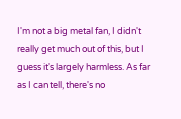I'm not a big metal fan, I didn't really get much out of this, but I guess it's largely harmless. As far as I can tell, there's no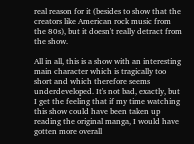real reason for it (besides to show that the creators like American rock music from the 80s), but it doesn't really detract from the show.

All in all, this is a show with an interesting main character which is tragically too short and which therefore seems underdeveloped. It's not bad, exactly, but I get the feeling that if my time watching this show could have been taken up reading the original manga, I would have gotten more overall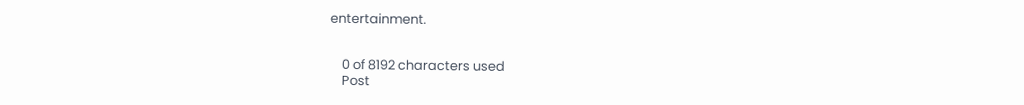entertainment.


    0 of 8192 characters used
    Post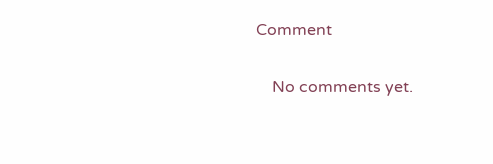Comment

    No comments yet.